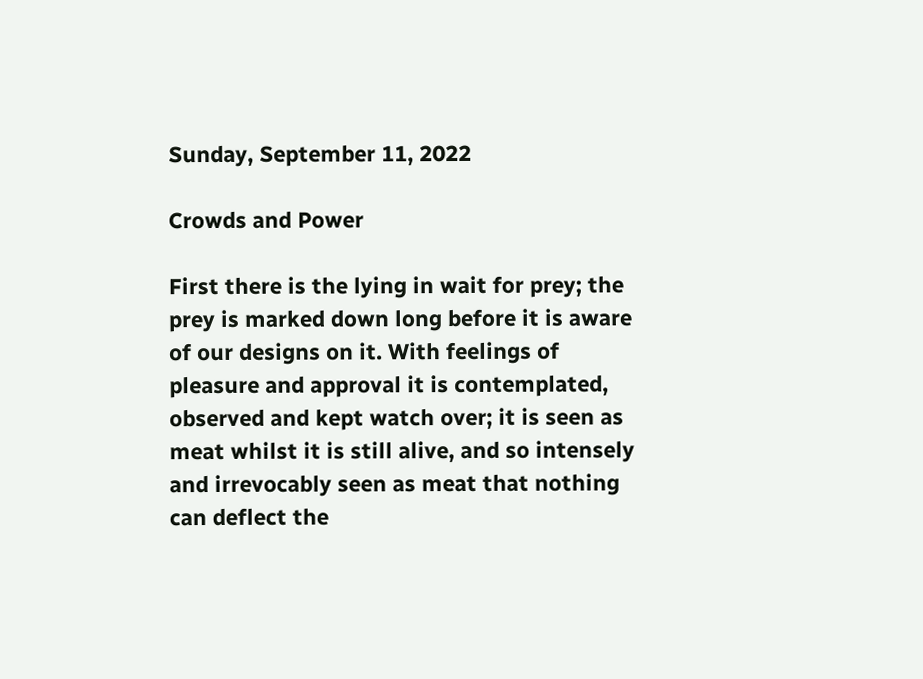Sunday, September 11, 2022

Crowds and Power

First there is the lying in wait for prey; the prey is marked down long before it is aware of our designs on it. With feelings of pleasure and approval it is contemplated, observed and kept watch over; it is seen as meat whilst it is still alive, and so intensely and irrevocably seen as meat that nothing can deflect the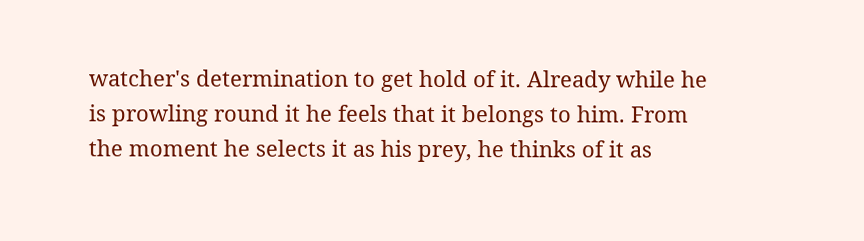watcher's determination to get hold of it. Already while he is prowling round it he feels that it belongs to him. From the moment he selects it as his prey, he thinks of it as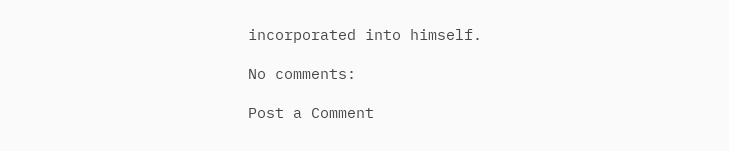incorporated into himself.

No comments:

Post a Comment